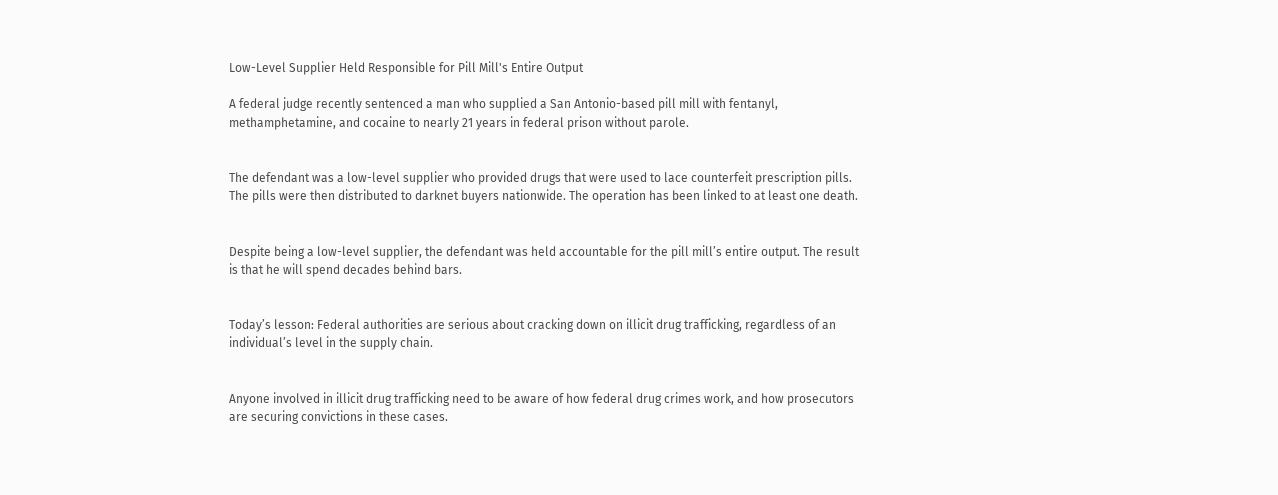Low-Level Supplier Held Responsible for Pill Mill's Entire Output

A federal judge recently sentenced a man who supplied a San Antonio-based pill mill with fentanyl, methamphetamine, and cocaine to nearly 21 years in federal prison without parole.


The defendant was a low-level supplier who provided drugs that were used to lace counterfeit prescription pills. The pills were then distributed to darknet buyers nationwide. The operation has been linked to at least one death.


Despite being a low-level supplier, the defendant was held accountable for the pill mill’s entire output. The result is that he will spend decades behind bars.


Today’s lesson: Federal authorities are serious about cracking down on illicit drug trafficking, regardless of an individual’s level in the supply chain.


Anyone involved in illicit drug trafficking need to be aware of how federal drug crimes work, and how prosecutors are securing convictions in these cases.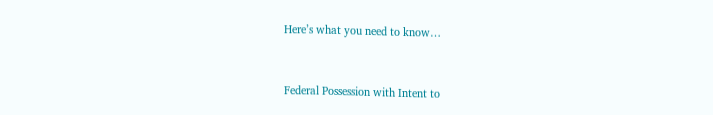Here’s what you need to know…


Federal Possession with Intent to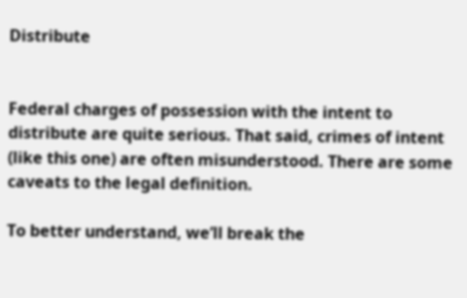Distribute


Federal charges of possession with the intent to distribute are quite serious. That said, crimes of intent (like this one) are often misunderstood. There are some caveats to the legal definition.

To better understand, we’ll break the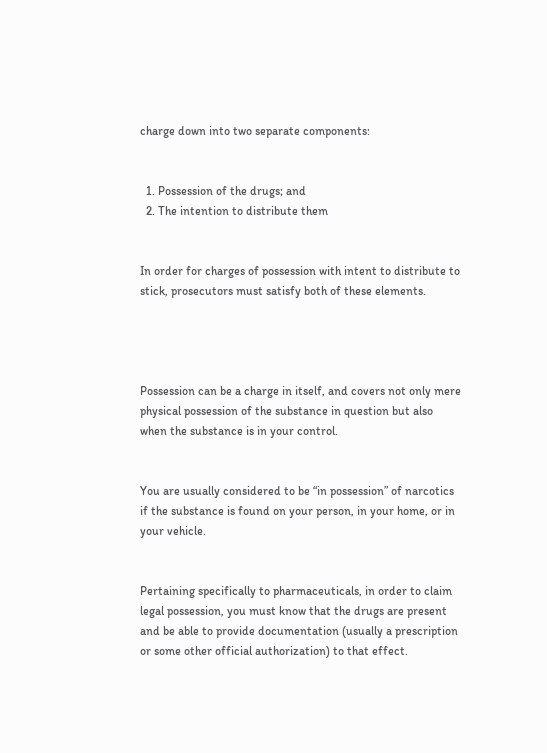charge down into two separate components:


  1. Possession of the drugs; and
  2. The intention to distribute them


In order for charges of possession with intent to distribute to stick, prosecutors must satisfy both of these elements.




Possession can be a charge in itself, and covers not only mere physical possession of the substance in question but also when the substance is in your control.


You are usually considered to be “in possession” of narcotics if the substance is found on your person, in your home, or in your vehicle.


Pertaining specifically to pharmaceuticals, in order to claim legal possession, you must know that the drugs are present and be able to provide documentation (usually a prescription or some other official authorization) to that effect.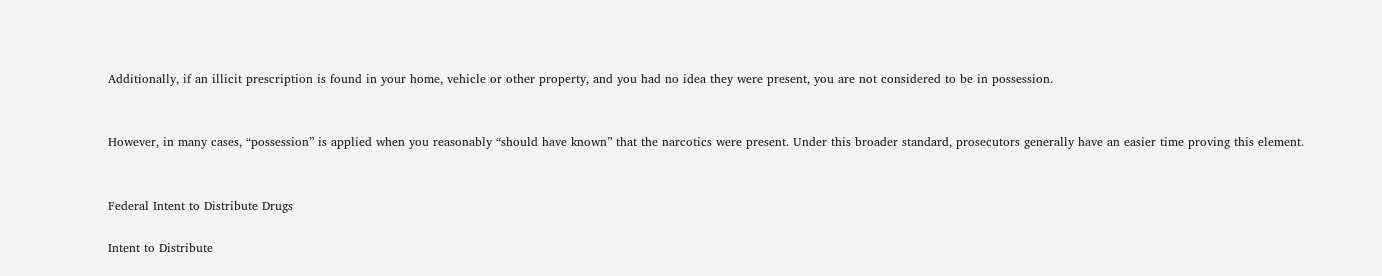Additionally, if an illicit prescription is found in your home, vehicle or other property, and you had no idea they were present, you are not considered to be in possession.


However, in many cases, “possession” is applied when you reasonably “should have known” that the narcotics were present. Under this broader standard, prosecutors generally have an easier time proving this element.


Federal Intent to Distribute Drugs

Intent to Distribute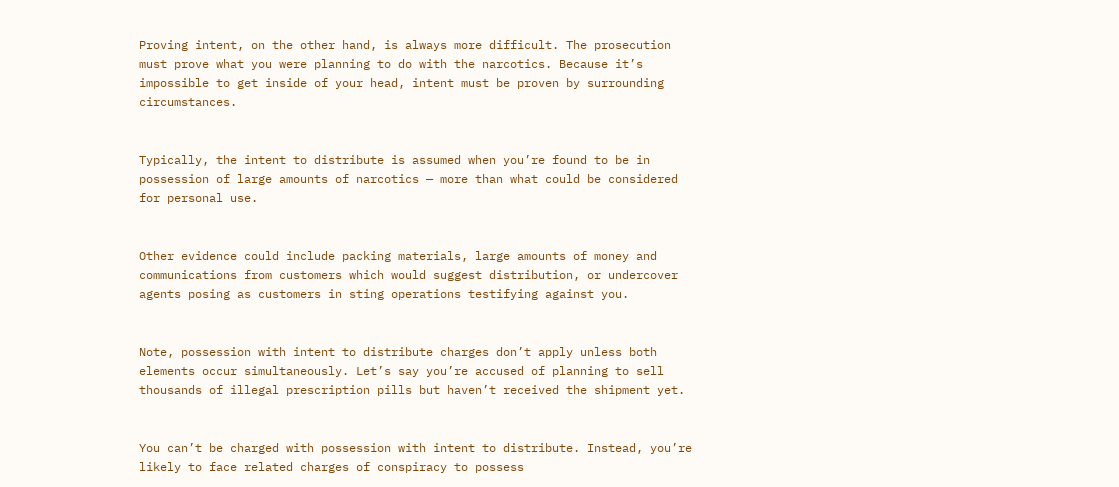Proving intent, on the other hand, is always more difficult. The prosecution must prove what you were planning to do with the narcotics. Because it’s impossible to get inside of your head, intent must be proven by surrounding circumstances.


Typically, the intent to distribute is assumed when you’re found to be in possession of large amounts of narcotics — more than what could be considered for personal use.


Other evidence could include packing materials, large amounts of money and communications from customers which would suggest distribution, or undercover agents posing as customers in sting operations testifying against you.


Note, possession with intent to distribute charges don’t apply unless both elements occur simultaneously. Let’s say you’re accused of planning to sell thousands of illegal prescription pills but haven’t received the shipment yet.


You can’t be charged with possession with intent to distribute. Instead, you’re likely to face related charges of conspiracy to possess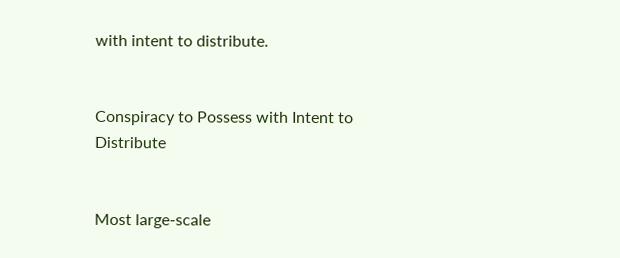with intent to distribute.


Conspiracy to Possess with Intent to Distribute


Most large-scale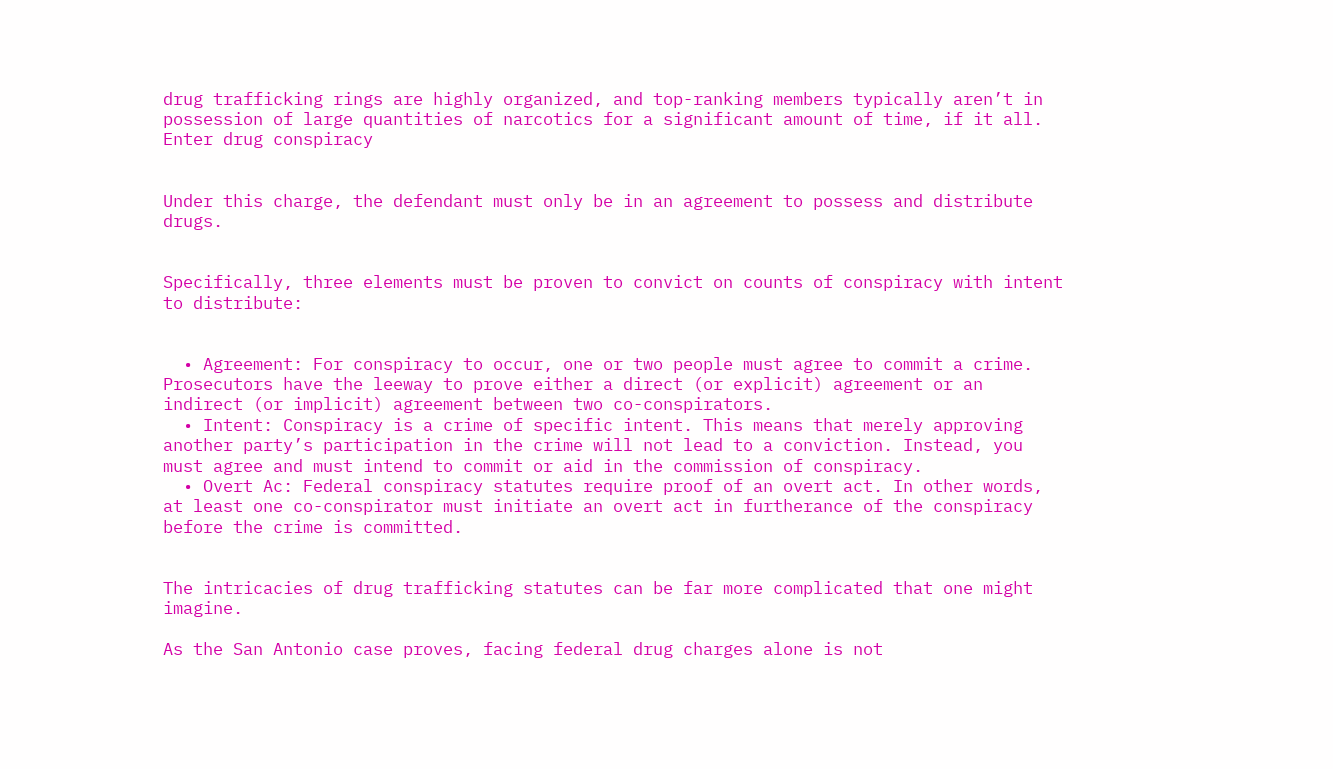drug trafficking rings are highly organized, and top-ranking members typically aren’t in possession of large quantities of narcotics for a significant amount of time, if it all. Enter drug conspiracy


Under this charge, the defendant must only be in an agreement to possess and distribute drugs.


Specifically, three elements must be proven to convict on counts of conspiracy with intent to distribute:


  • Agreement: For conspiracy to occur, one or two people must agree to commit a crime. Prosecutors have the leeway to prove either a direct (or explicit) agreement or an indirect (or implicit) agreement between two co-conspirators.
  • Intent: Conspiracy is a crime of specific intent. This means that merely approving another party’s participation in the crime will not lead to a conviction. Instead, you must agree and must intend to commit or aid in the commission of conspiracy.
  • Overt Ac: Federal conspiracy statutes require proof of an overt act. In other words, at least one co-conspirator must initiate an overt act in furtherance of the conspiracy before the crime is committed.


The intricacies of drug trafficking statutes can be far more complicated that one might imagine.

As the San Antonio case proves, facing federal drug charges alone is not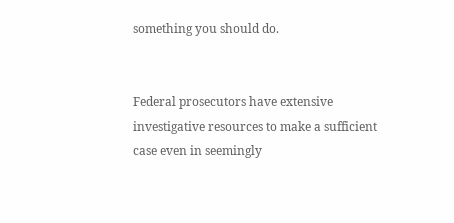something you should do.


Federal prosecutors have extensive investigative resources to make a sufficient case even in seemingly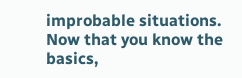improbable situations. Now that you know the basics,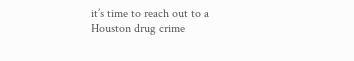it’s time to reach out to a Houston drug crime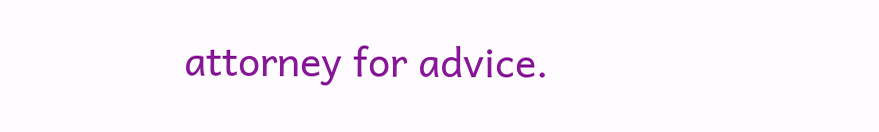attorney for advice.